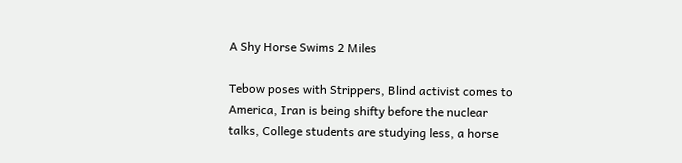A Shy Horse Swims 2 Miles

Tebow poses with Strippers, Blind activist comes to America, Iran is being shifty before the nuclear talks, College students are studying less, a horse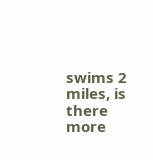swims 2 miles, is there more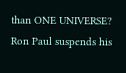than ONE UNIVERSE? Ron Paul suspends his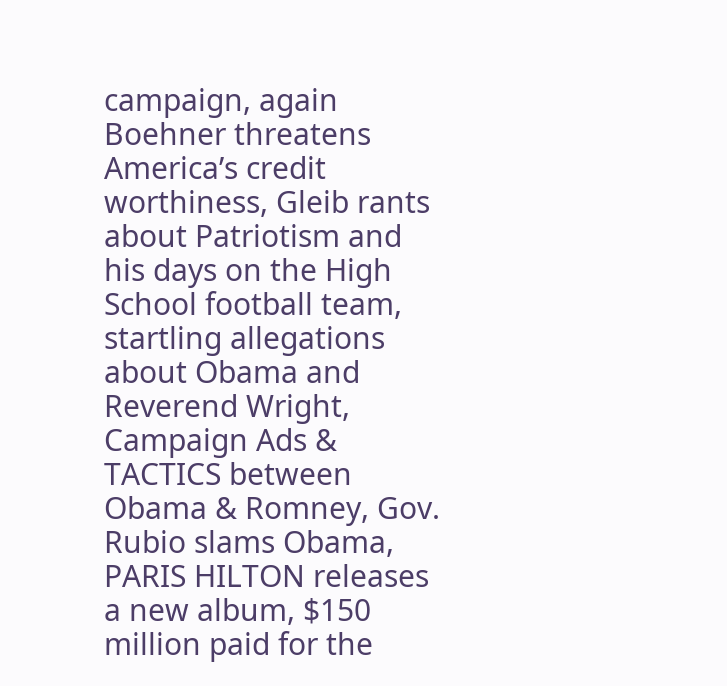campaign, again Boehner threatens America’s credit worthiness, Gleib rants about Patriotism and his days on the High School football team, startling allegations about Obama and Reverend Wright, Campaign Ads & TACTICS between Obama & Romney, Gov. Rubio slams Obama, PARIS HILTON releases a new album, $150 million paid for the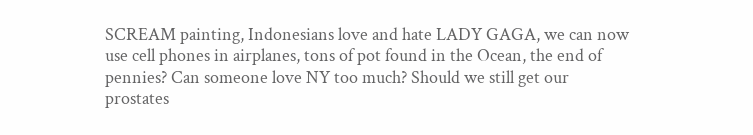SCREAM painting, Indonesians love and hate LADY GAGA, we can now use cell phones in airplanes, tons of pot found in the Ocean, the end of pennies? Can someone love NY too much? Should we still get our prostates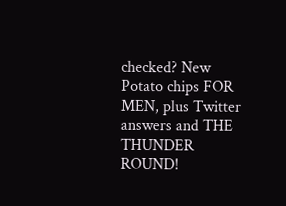checked? New Potato chips FOR MEN, plus Twitter answers and THE THUNDER ROUND!